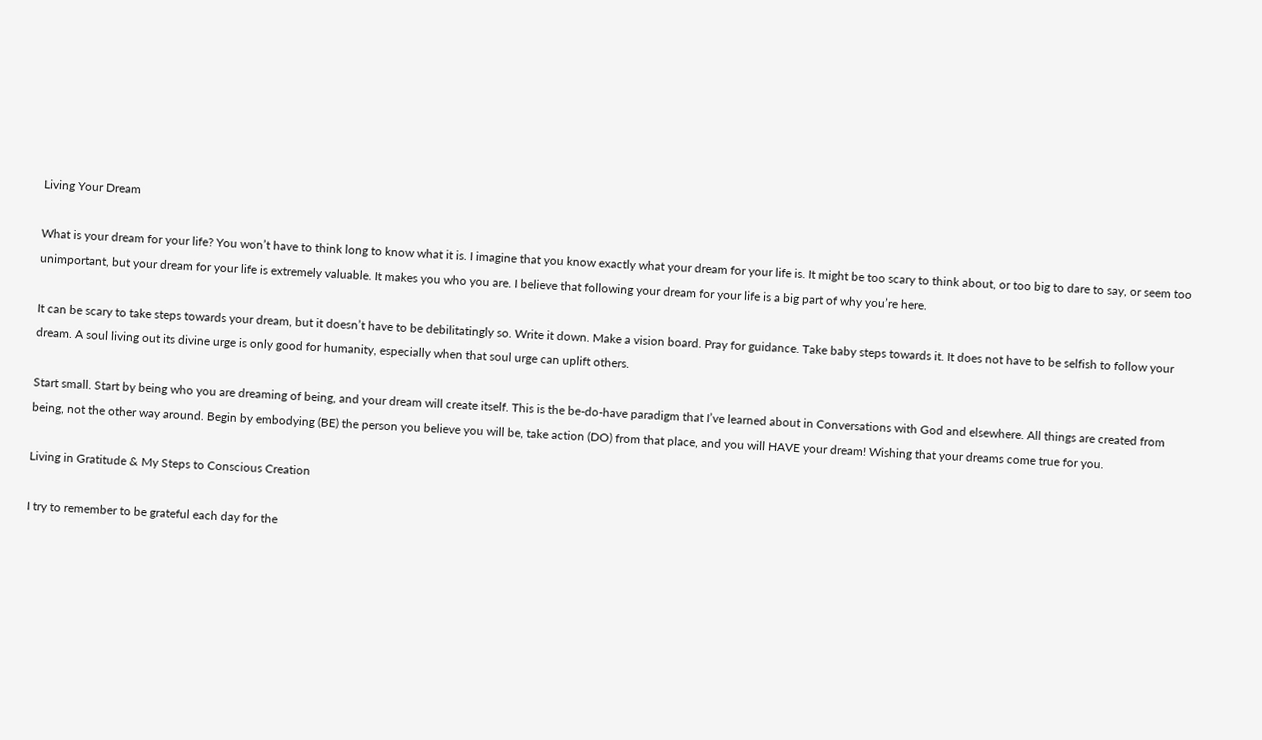Living Your Dream

What is your dream for your life? You won’t have to think long to know what it is. I imagine that you know exactly what your dream for your life is. It might be too scary to think about, or too big to dare to say, or seem too unimportant, but your dream for your life is extremely valuable. It makes you who you are. I believe that following your dream for your life is a big part of why you’re here.

It can be scary to take steps towards your dream, but it doesn’t have to be debilitatingly so. Write it down. Make a vision board. Pray for guidance. Take baby steps towards it. It does not have to be selfish to follow your dream. A soul living out its divine urge is only good for humanity, especially when that soul urge can uplift others.

Start small. Start by being who you are dreaming of being, and your dream will create itself. This is the be-do-have paradigm that I’ve learned about in Conversations with God and elsewhere. All things are created from being, not the other way around. Begin by embodying (BE) the person you believe you will be, take action (DO) from that place, and you will HAVE your dream! Wishing that your dreams come true for you.

Living in Gratitude & My Steps to Conscious Creation

I try to remember to be grateful each day for the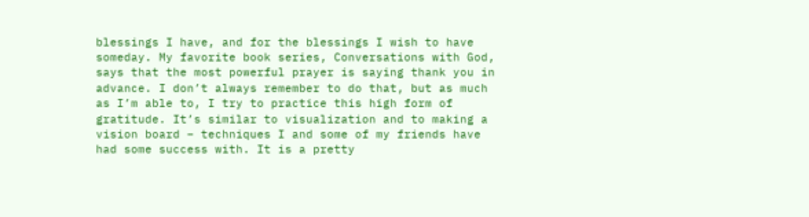blessings I have, and for the blessings I wish to have someday. My favorite book series, Conversations with God, says that the most powerful prayer is saying thank you in advance. I don’t always remember to do that, but as much as I’m able to, I try to practice this high form of gratitude. It’s similar to visualization and to making a vision board – techniques I and some of my friends have had some success with. It is a pretty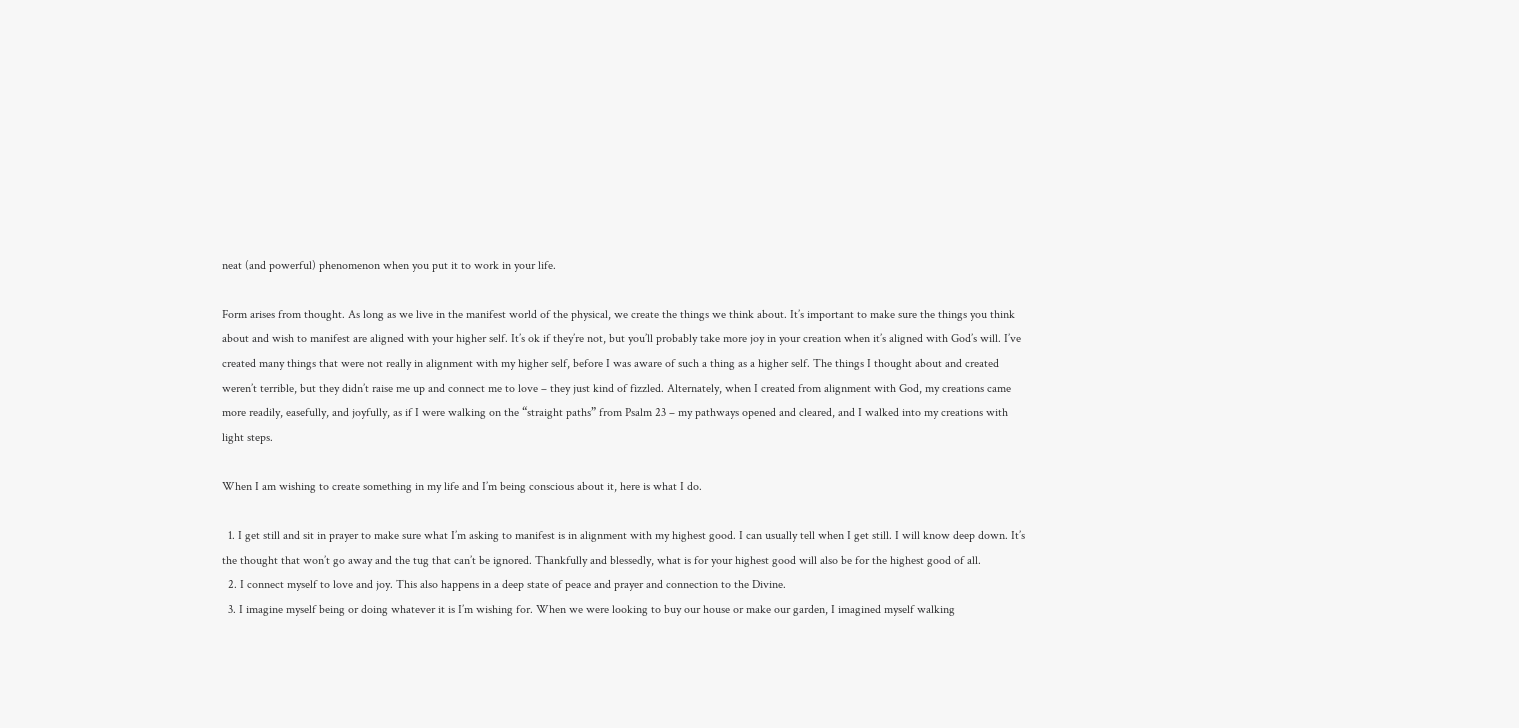neat (and powerful) phenomenon when you put it to work in your life.

Form arises from thought. As long as we live in the manifest world of the physical, we create the things we think about. It’s important to make sure the things you think about and wish to manifest are aligned with your higher self. It’s ok if they’re not, but you’ll probably take more joy in your creation when it’s aligned with God’s will. I’ve created many things that were not really in alignment with my higher self, before I was aware of such a thing as a higher self. The things I thought about and created weren’t terrible, but they didn’t raise me up and connect me to love – they just kind of fizzled. Alternately, when I created from alignment with God, my creations came more readily, easefully, and joyfully, as if I were walking on the “straight paths” from Psalm 23 – my pathways opened and cleared, and I walked into my creations with light steps.

When I am wishing to create something in my life and I’m being conscious about it, here is what I do.

  1. I get still and sit in prayer to make sure what I’m asking to manifest is in alignment with my highest good. I can usually tell when I get still. I will know deep down. It’s the thought that won’t go away and the tug that can’t be ignored. Thankfully and blessedly, what is for your highest good will also be for the highest good of all.
  2. I connect myself to love and joy. This also happens in a deep state of peace and prayer and connection to the Divine.
  3. I imagine myself being or doing whatever it is I’m wishing for. When we were looking to buy our house or make our garden, I imagined myself walking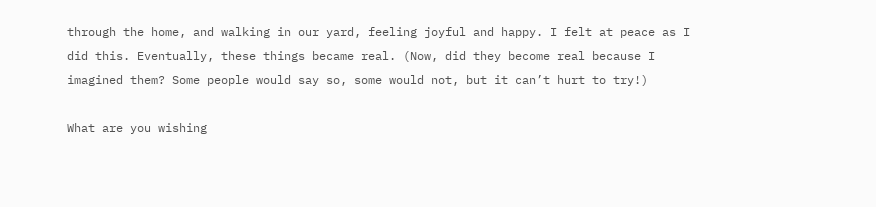through the home, and walking in our yard, feeling joyful and happy. I felt at peace as I did this. Eventually, these things became real. (Now, did they become real because I imagined them? Some people would say so, some would not, but it can’t hurt to try!)

What are you wishing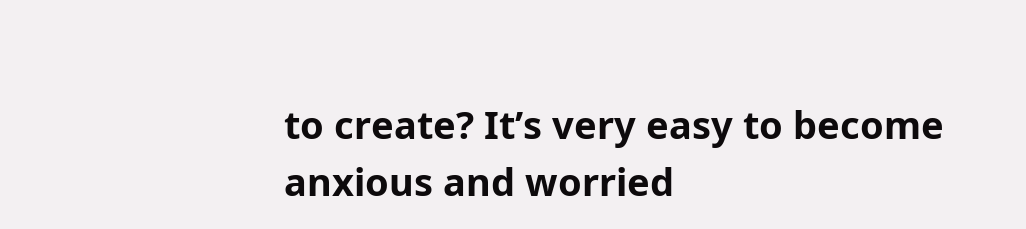to create? It’s very easy to become anxious and worried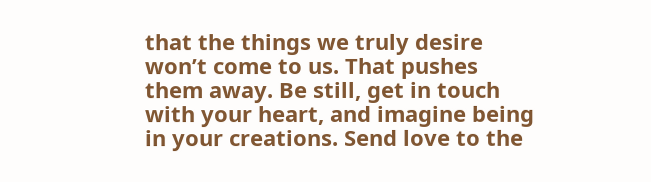that the things we truly desire won’t come to us. That pushes them away. Be still, get in touch with your heart, and imagine being in your creations. Send love to the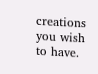creations you wish to have.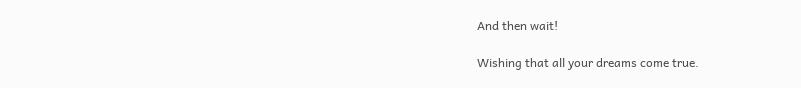And then wait!

Wishing that all your dreams come true.